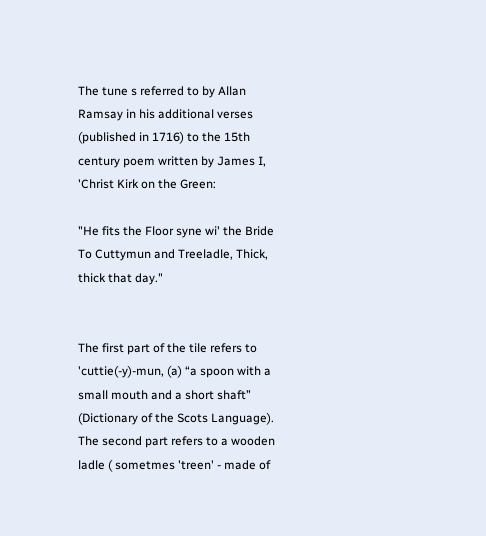The tune s referred to by Allan Ramsay in his additional verses (published in 1716) to the 15th century poem written by James I, 'Christ Kirk on the Green:

"He fits the Floor syne wi' the Bride To Cuttymun and Treeladle, Thick, thick that day."


The first part of the tile refers to 'cuttie(-y)-mun, (a) “a spoon with a small mouth and a short shaft” (Dictionary of the Scots Language). The second part refers to a wooden ladle ( sometmes 'treen' - made of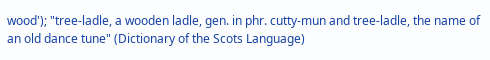wood'); "tree-ladle, a wooden ladle, gen. in phr. cutty-mun and tree-ladle, the name of an old dance tune" (Dictionary of the Scots Language)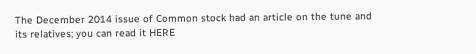The December 2014 issue of Common stock had an article on the tune and its relatives; you can read it HERE